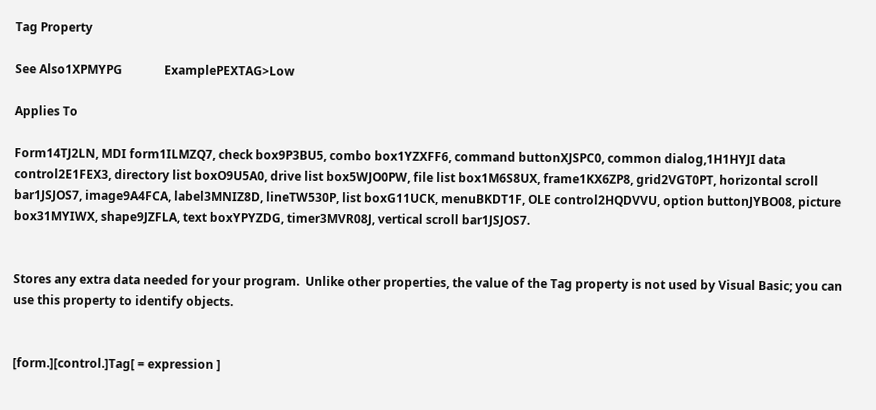Tag Property

See Also1XPMYPG              ExamplePEXTAG>Low

Applies To

Form14TJ2LN, MDI form1ILMZQ7, check box9P3BU5, combo box1YZXFF6, command buttonXJSPC0, common dialog,1H1HYJI data control2E1FEX3, directory list boxO9U5A0, drive list box5WJO0PW, file list box1M6S8UX, frame1KX6ZP8, grid2VGT0PT, horizontal scroll bar1JSJOS7, image9A4FCA, label3MNIZ8D, lineTW530P, list boxG11UCK, menuBKDT1F, OLE control2HQDVVU, option buttonJYBO08, picture box31MYIWX, shape9JZFLA, text boxYPYZDG, timer3MVR08J, vertical scroll bar1JSJOS7.


Stores any extra data needed for your program.  Unlike other properties, the value of the Tag property is not used by Visual Basic; you can use this property to identify objects.


[form.][control.]Tag[ = expression ]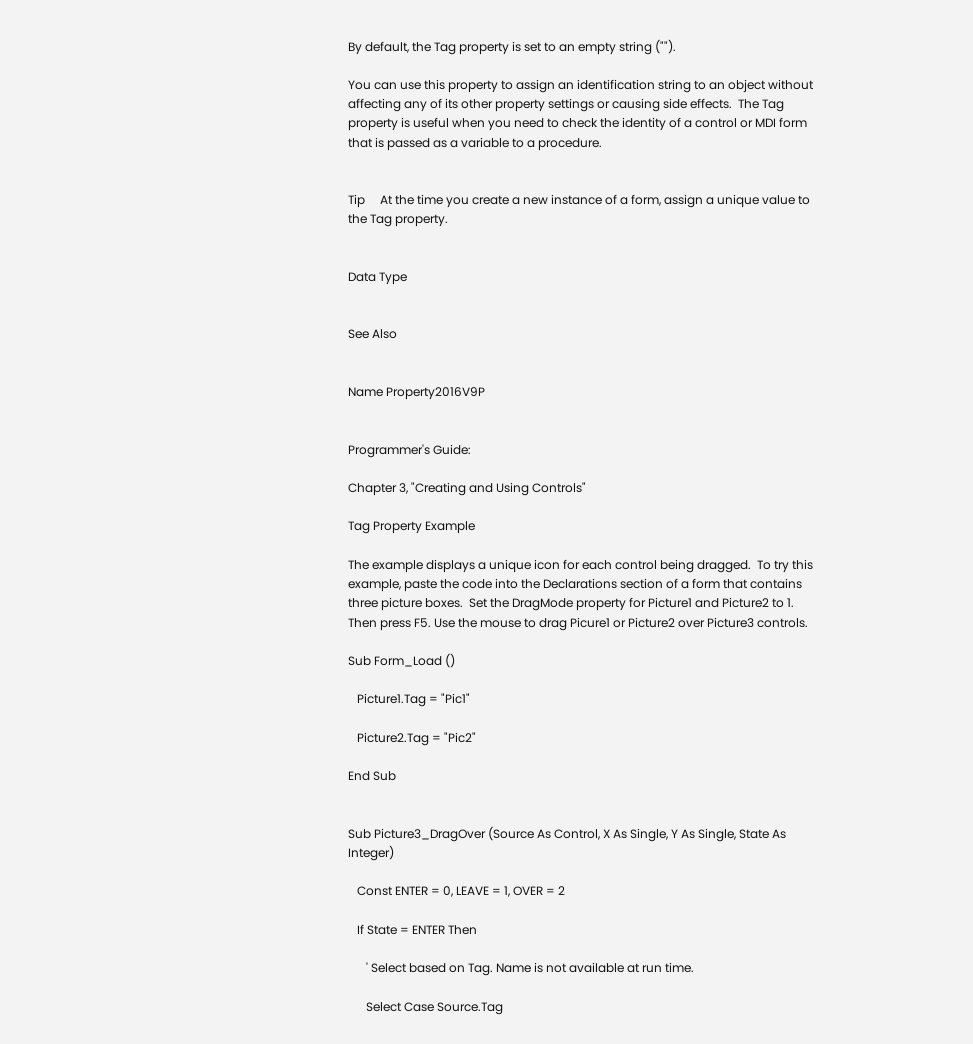By default, the Tag property is set to an empty string ("").

You can use this property to assign an identification string to an object without affecting any of its other property settings or causing side effects.  The Tag property is useful when you need to check the identity of a control or MDI form that is passed as a variable to a procedure.


Tip     At the time you create a new instance of a form, assign a unique value to the Tag property.


Data Type


See Also


Name Property2016V9P


Programmer's Guide:

Chapter 3, "Creating and Using Controls"

Tag Property Example

The example displays a unique icon for each control being dragged.  To try this example, paste the code into the Declarations section of a form that contains three picture boxes.  Set the DragMode property for Picture1 and Picture2 to 1.  Then press F5. Use the mouse to drag Picure1 or Picture2 over Picture3 controls.

Sub Form_Load ()

   Picture1.Tag = "Pic1"

   Picture2.Tag = "Pic2"

End Sub


Sub Picture3_DragOver (Source As Control, X As Single, Y As Single, State As Integer)

   Const ENTER = 0, LEAVE = 1, OVER = 2

   If State = ENTER Then

      ' Select based on Tag. Name is not available at run time.

      Select Case Source.Tag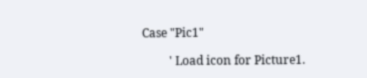Case "Pic1"

         ' Load icon for Picture1.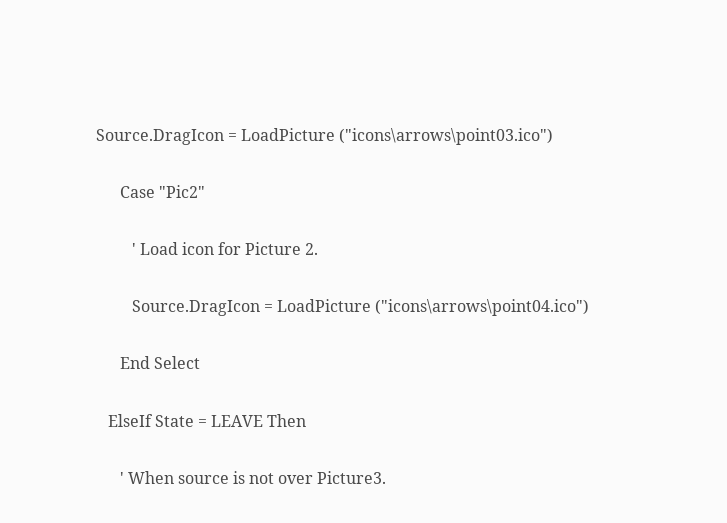Source.DragIcon = LoadPicture ("icons\arrows\point03.ico")

      Case "Pic2"

         ' Load icon for Picture 2.

         Source.DragIcon = LoadPicture ("icons\arrows\point04.ico")

      End Select

   ElseIf State = LEAVE Then

      ' When source is not over Picture3.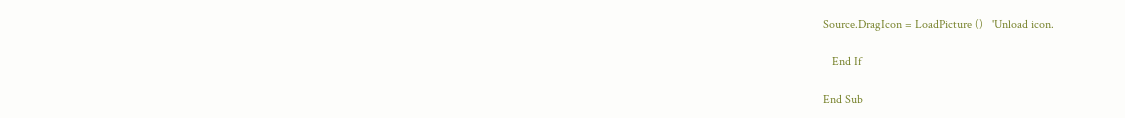Source.DragIcon = LoadPicture ()   'Unload icon.

   End If

End Sub